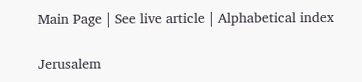Main Page | See live article | Alphabetical index

Jerusalem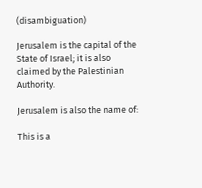(disambiguation)

Jerusalem is the capital of the State of Israel; it is also claimed by the Palestinian Authority.

Jerusalem is also the name of:

This is a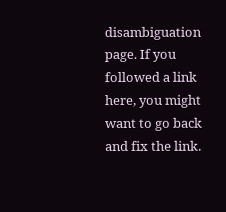disambiguation page. If you followed a link here, you might want to go back and fix the link.